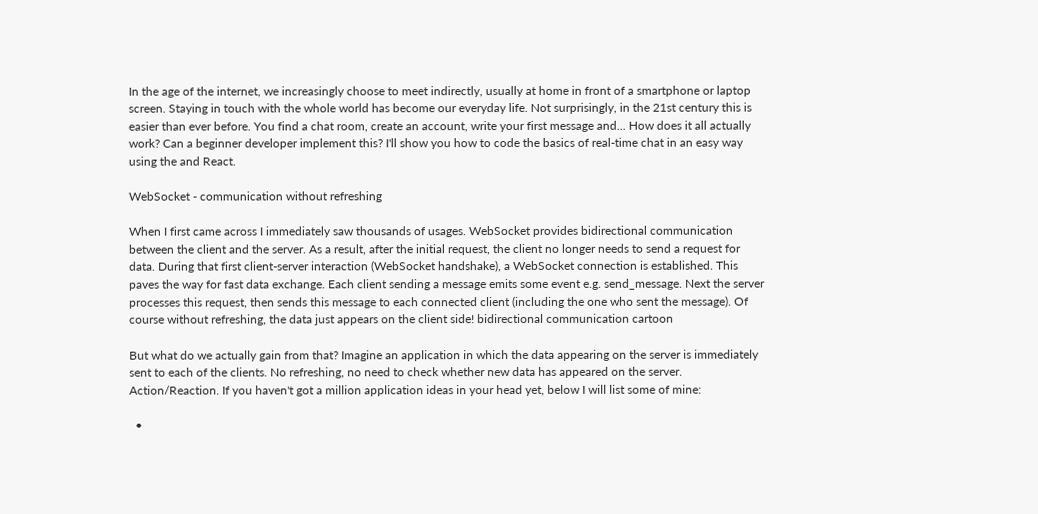In the age of the internet, we increasingly choose to meet indirectly, usually at home in front of a smartphone or laptop screen. Staying in touch with the whole world has become our everyday life. Not surprisingly, in the 21st century this is easier than ever before. You find a chat room, create an account, write your first message and... How does it all actually work? Can a beginner developer implement this? I'll show you how to code the basics of real-time chat in an easy way using the and React.

WebSocket - communication without refreshing

When I first came across I immediately saw thousands of usages. WebSocket provides bidirectional communication between the client and the server. As a result, after the initial request, the client no longer needs to send a request for data. During that first client-server interaction (WebSocket handshake), a WebSocket connection is established. This paves the way for fast data exchange. Each client sending a message emits some event e.g. send_message. Next the server processes this request, then sends this message to each connected client (including the one who sent the message). Of course without refreshing, the data just appears on the client side! bidirectional communication cartoon

But what do we actually gain from that? Imagine an application in which the data appearing on the server is immediately sent to each of the clients. No refreshing, no need to check whether new data has appeared on the server. Action/Reaction. If you haven't got a million application ideas in your head yet, below I will list some of mine:

  •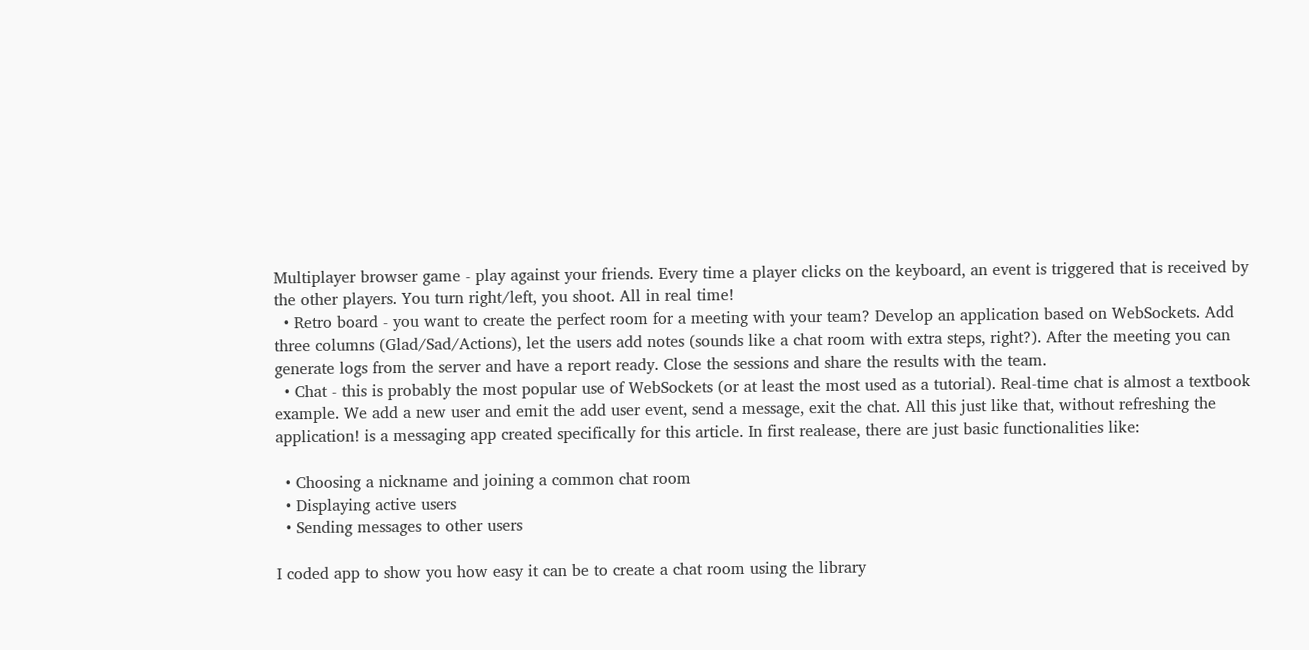Multiplayer browser game - play against your friends. Every time a player clicks on the keyboard, an event is triggered that is received by the other players. You turn right/left, you shoot. All in real time!
  • Retro board - you want to create the perfect room for a meeting with your team? Develop an application based on WebSockets. Add three columns (Glad/Sad/Actions), let the users add notes (sounds like a chat room with extra steps, right?). After the meeting you can generate logs from the server and have a report ready. Close the sessions and share the results with the team.
  • Chat - this is probably the most popular use of WebSockets (or at least the most used as a tutorial). Real-time chat is almost a textbook example. We add a new user and emit the add user event, send a message, exit the chat. All this just like that, without refreshing the application! is a messaging app created specifically for this article. In first realease, there are just basic functionalities like:

  • Choosing a nickname and joining a common chat room
  • Displaying active users
  • Sending messages to other users

I coded app to show you how easy it can be to create a chat room using the library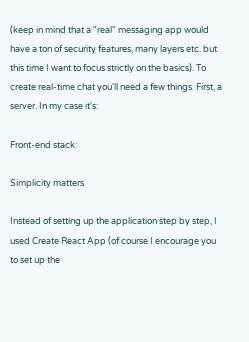(keep in mind that a "real" messaging app would have a ton of security features, many layers etc. but this time I want to focus strictly on the basics). To create real-time chat you'll need a few things. First, a server. In my case it's:

Front-end stack:

Simplicity matters

Instead of setting up the application step by step, I used Create React App (of course I encourage you to set up the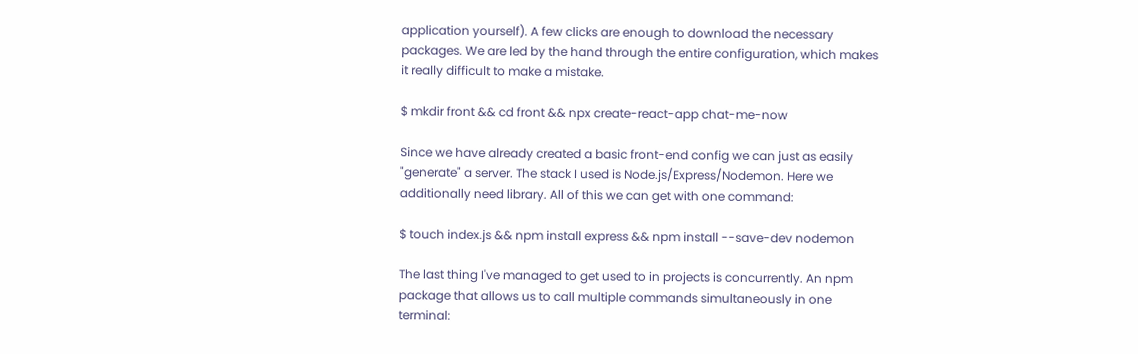application yourself). A few clicks are enough to download the necessary packages. We are led by the hand through the entire configuration, which makes it really difficult to make a mistake.

$ mkdir front && cd front && npx create-react-app chat-me-now

Since we have already created a basic front-end config we can just as easily "generate" a server. The stack I used is Node.js/Express/Nodemon. Here we additionally need library. All of this we can get with one command:

$ touch index.js && npm install express && npm install --save-dev nodemon

The last thing I've managed to get used to in projects is concurrently. An npm package that allows us to call multiple commands simultaneously in one terminal: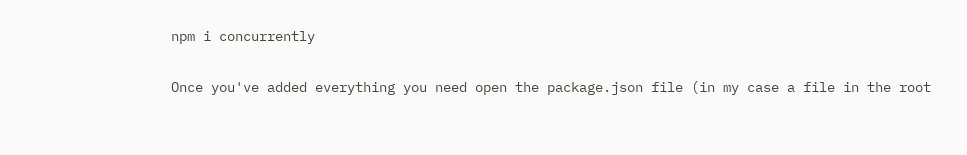npm i concurrently

Once you've added everything you need open the package.json file (in my case a file in the root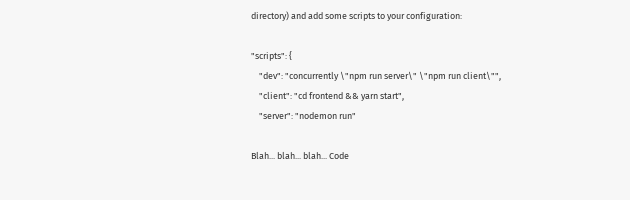directory) and add some scripts to your configuration:

"scripts": {
    "dev": "concurrently \"npm run server\" \"npm run client\"",
    "client": "cd frontend && yarn start",
    "server": "nodemon run"

Blah... blah... blah... Code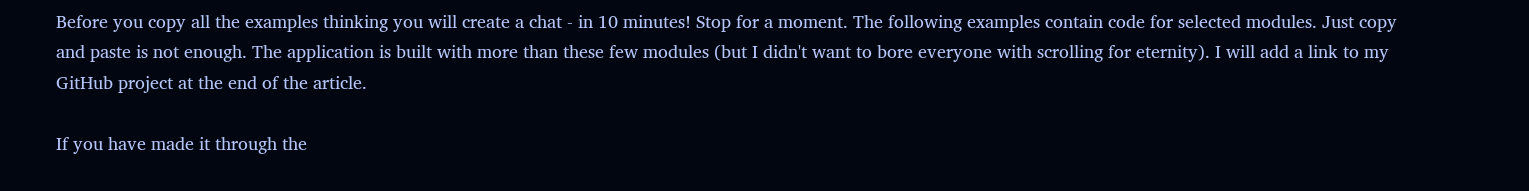Before you copy all the examples thinking you will create a chat - in 10 minutes! Stop for a moment. The following examples contain code for selected modules. Just copy and paste is not enough. The application is built with more than these few modules (but I didn't want to bore everyone with scrolling for eternity). I will add a link to my GitHub project at the end of the article.

If you have made it through the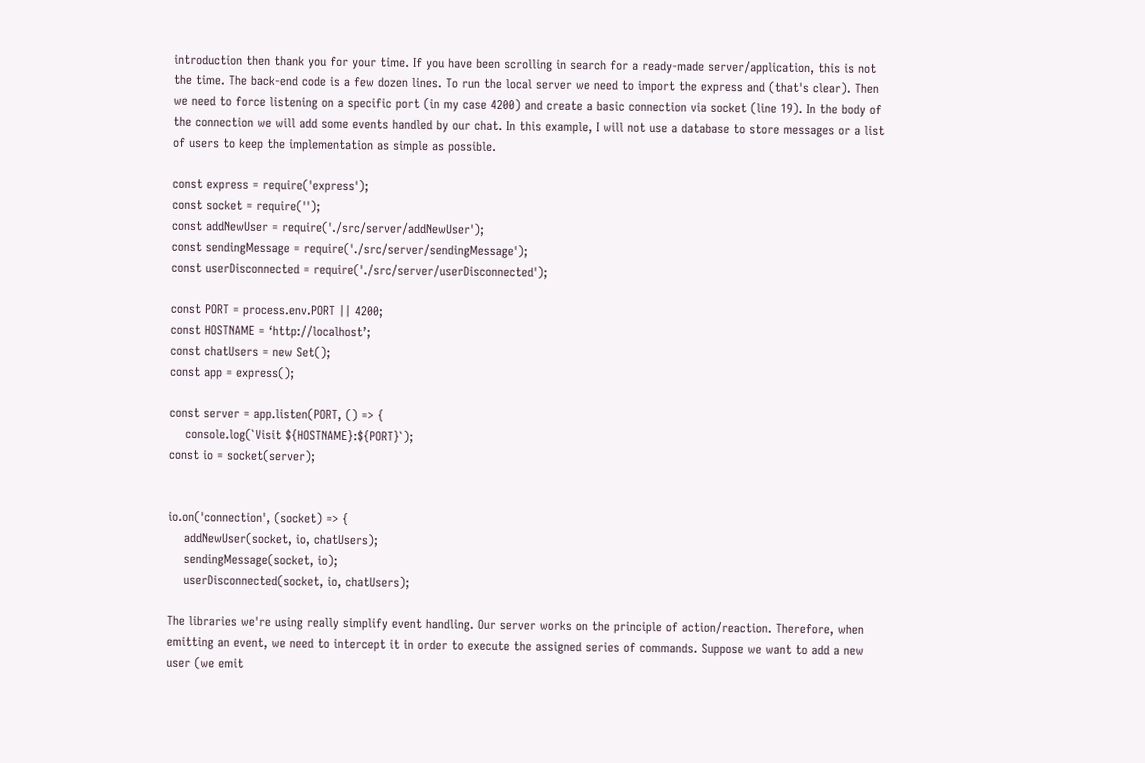introduction then thank you for your time. If you have been scrolling in search for a ready-made server/application, this is not the time. The back-end code is a few dozen lines. To run the local server we need to import the express and (that's clear). Then we need to force listening on a specific port (in my case 4200) and create a basic connection via socket (line 19). In the body of the connection we will add some events handled by our chat. In this example, I will not use a database to store messages or a list of users to keep the implementation as simple as possible.

const express = require('express');
const socket = require('');
const addNewUser = require('./src/server/addNewUser');
const sendingMessage = require('./src/server/sendingMessage');
const userDisconnected = require('./src/server/userDisconnected');

const PORT = process.env.PORT || 4200;
const HOSTNAME = ‘http://localhost’;
const chatUsers = new Set();
const app = express();

const server = app.listen(PORT, () => {
    console.log(`Visit ${HOSTNAME}:${PORT}`);
const io = socket(server);


io.on('connection', (socket) => {
    addNewUser(socket, io, chatUsers);
    sendingMessage(socket, io);
    userDisconnected(socket, io, chatUsers);

The libraries we're using really simplify event handling. Our server works on the principle of action/reaction. Therefore, when emitting an event, we need to intercept it in order to execute the assigned series of commands. Suppose we want to add a new user (we emit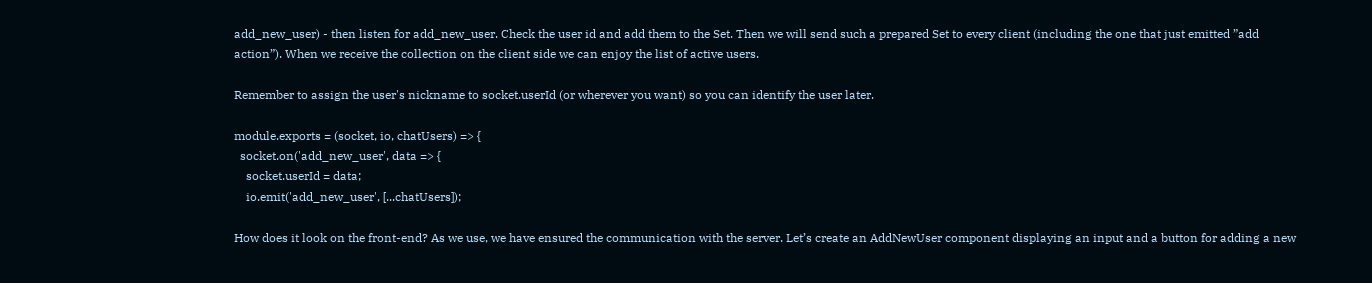add_new_user) - then listen for add_new_user. Check the user id and add them to the Set. Then we will send such a prepared Set to every client (including the one that just emitted ”add action”). When we receive the collection on the client side we can enjoy the list of active users.

Remember to assign the user's nickname to socket.userId (or wherever you want) so you can identify the user later.

module.exports = (socket, io, chatUsers) => {
  socket.on('add_new_user', data => {
    socket.userId = data;
    io.emit('add_new_user', [...chatUsers]);

How does it look on the front-end? As we use, we have ensured the communication with the server. Let’s create an AddNewUser component displaying an input and a button for adding a new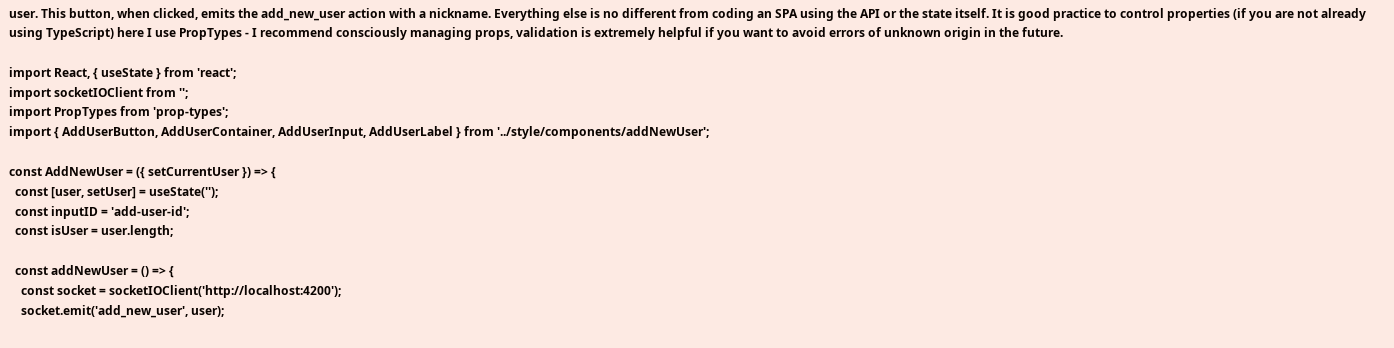user. This button, when clicked, emits the add_new_user action with a nickname. Everything else is no different from coding an SPA using the API or the state itself. It is good practice to control properties (if you are not already using TypeScript) here I use PropTypes - I recommend consciously managing props, validation is extremely helpful if you want to avoid errors of unknown origin in the future.

import React, { useState } from 'react';
import socketIOClient from '';
import PropTypes from 'prop-types';
import { AddUserButton, AddUserContainer, AddUserInput, AddUserLabel } from '../style/components/addNewUser';

const AddNewUser = ({ setCurrentUser }) => {
  const [user, setUser] = useState('');
  const inputID = 'add-user-id';
  const isUser = user.length;

  const addNewUser = () => {
    const socket = socketIOClient('http://localhost:4200');
    socket.emit('add_new_user', user);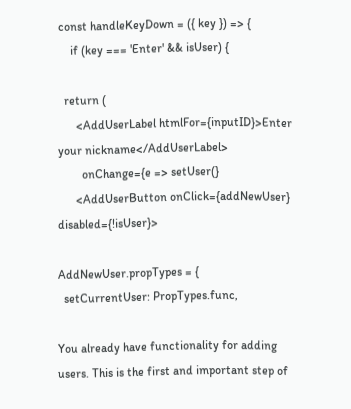const handleKeyDown = ({ key }) => {
    if (key === 'Enter' && isUser) {

  return (
      <AddUserLabel htmlFor={inputID}>Enter your nickname</AddUserLabel>
        onChange={e => setUser(}
      <AddUserButton onClick={addNewUser} disabled={!isUser}>

AddNewUser.propTypes = {
  setCurrentUser: PropTypes.func,

You already have functionality for adding users. This is the first and important step of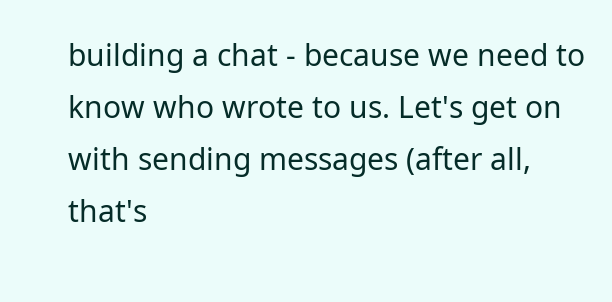building a chat - because we need to know who wrote to us. Let's get on with sending messages (after all, that's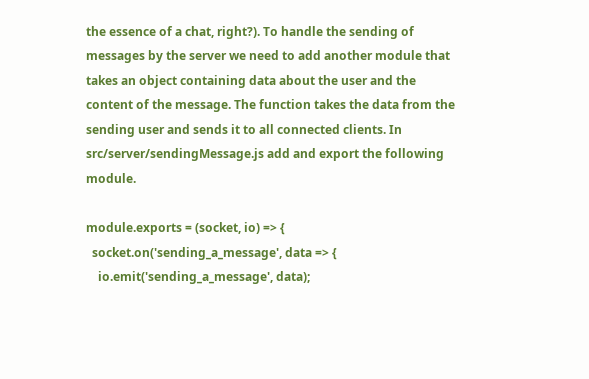the essence of a chat, right?). To handle the sending of messages by the server we need to add another module that takes an object containing data about the user and the content of the message. The function takes the data from the sending user and sends it to all connected clients. In src/server/sendingMessage.js add and export the following module.

module.exports = (socket, io) => {
  socket.on('sending_a_message', data => {
    io.emit('sending_a_message', data);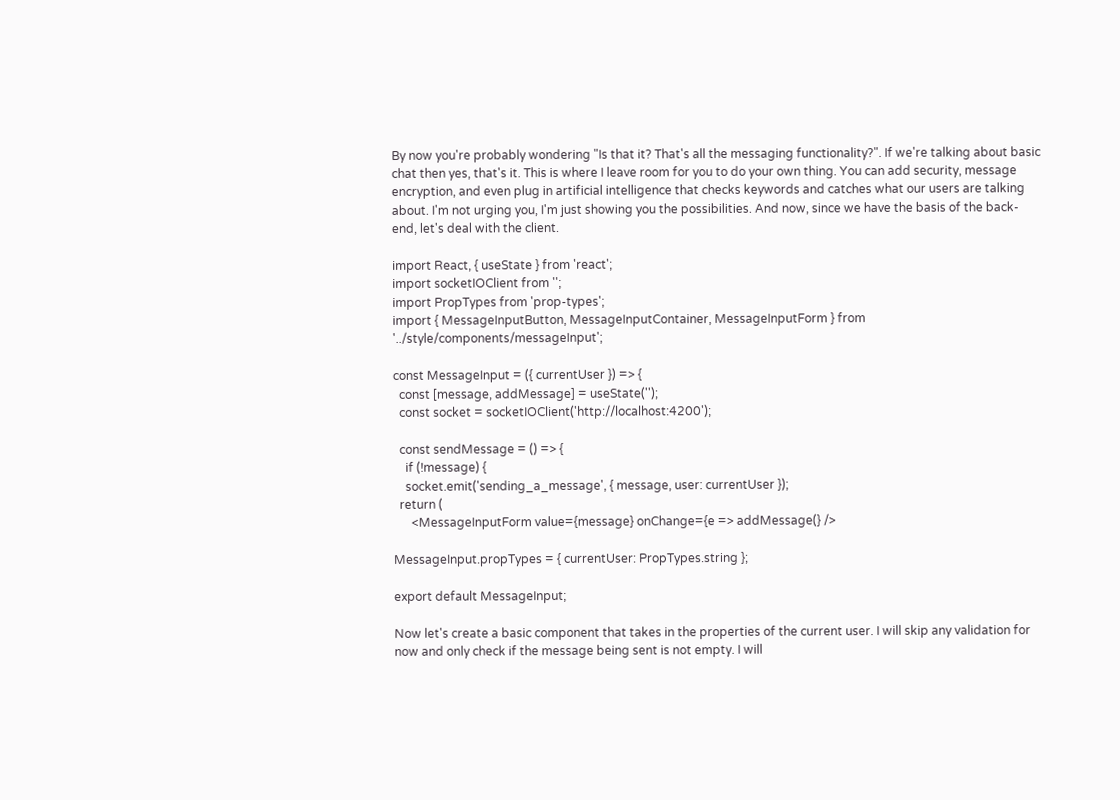By now you're probably wondering "Is that it? That's all the messaging functionality?". If we're talking about basic chat then yes, that's it. This is where I leave room for you to do your own thing. You can add security, message encryption, and even plug in artificial intelligence that checks keywords and catches what our users are talking about. I'm not urging you, I'm just showing you the possibilities. And now, since we have the basis of the back-end, let's deal with the client.

import React, { useState } from 'react';
import socketIOClient from '';
import PropTypes from 'prop-types';
import { MessageInputButton, MessageInputContainer, MessageInputForm } from '../style/components/messageInput';

const MessageInput = ({ currentUser }) => {
  const [message, addMessage] = useState('');
  const socket = socketIOClient('http://localhost:4200');

  const sendMessage = () => {
    if (!message) {
    socket.emit('sending_a_message', { message, user: currentUser });
  return (
      <MessageInputForm value={message} onChange={e => addMessage(} />

MessageInput.propTypes = { currentUser: PropTypes.string };

export default MessageInput;

Now let's create a basic component that takes in the properties of the current user. I will skip any validation for now and only check if the message being sent is not empty. I will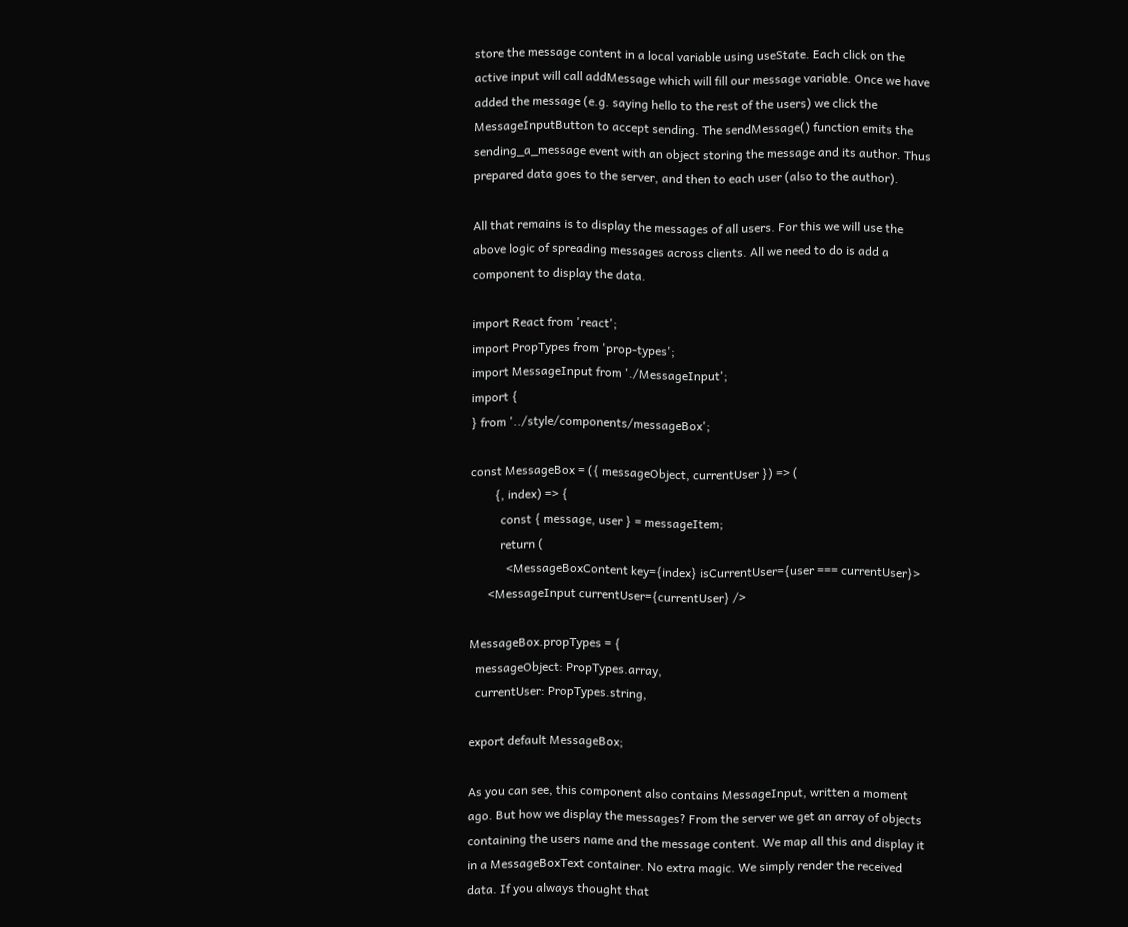store the message content in a local variable using useState. Each click on the active input will call addMessage which will fill our message variable. Once we have added the message (e.g. saying hello to the rest of the users) we click the MessageInputButton to accept sending. The sendMessage() function emits the sending_a_message event with an object storing the message and its author. Thus prepared data goes to the server, and then to each user (also to the author).

All that remains is to display the messages of all users. For this we will use the above logic of spreading messages across clients. All we need to do is add a component to display the data.

import React from 'react';
import PropTypes from 'prop-types';
import MessageInput from './MessageInput';
import {
} from '../style/components/messageBox';

const MessageBox = ({ messageObject, currentUser }) => (
        {, index) => {
          const { message, user } = messageItem;
          return (
            <MessageBoxContent key={index} isCurrentUser={user === currentUser}>
      <MessageInput currentUser={currentUser} />

MessageBox.propTypes = {
  messageObject: PropTypes.array,
  currentUser: PropTypes.string,

export default MessageBox;

As you can see, this component also contains MessageInput, written a moment ago. But how we display the messages? From the server we get an array of objects containing the users name and the message content. We map all this and display it in a MessageBoxText container. No extra magic. We simply render the received data. If you always thought that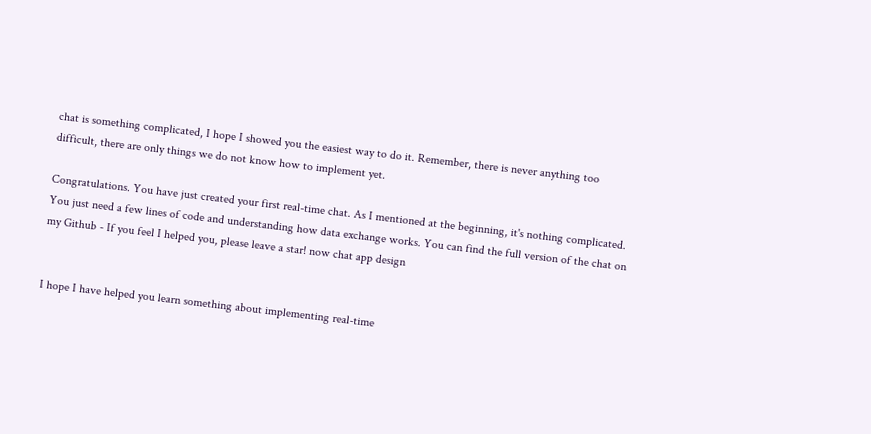chat is something complicated, I hope I showed you the easiest way to do it. Remember, there is never anything too difficult, there are only things we do not know how to implement yet.

Congratulations. You have just created your first real-time chat. As I mentioned at the beginning, it's nothing complicated. You just need a few lines of code and understanding how data exchange works. You can find the full version of the chat on my Github - If you feel I helped you, please leave a star! now chat app design


I hope I have helped you learn something about implementing real-time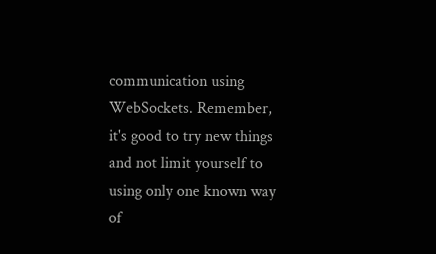communication using WebSockets. Remember, it's good to try new things and not limit yourself to using only one known way of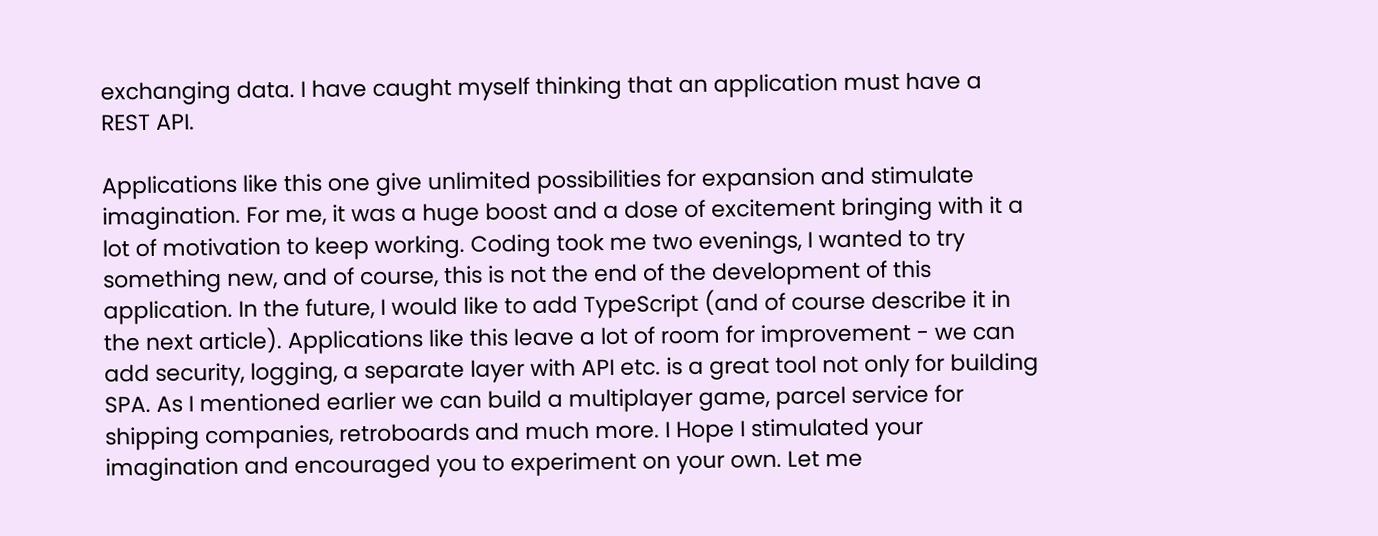exchanging data. I have caught myself thinking that an application must have a REST API.

Applications like this one give unlimited possibilities for expansion and stimulate imagination. For me, it was a huge boost and a dose of excitement bringing with it a lot of motivation to keep working. Coding took me two evenings, I wanted to try something new, and of course, this is not the end of the development of this application. In the future, I would like to add TypeScript (and of course describe it in the next article). Applications like this leave a lot of room for improvement - we can add security, logging, a separate layer with API etc. is a great tool not only for building SPA. As I mentioned earlier we can build a multiplayer game, parcel service for shipping companies, retroboards and much more. I Hope I stimulated your imagination and encouraged you to experiment on your own. Let me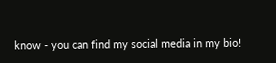know - you can find my social media in my bio!